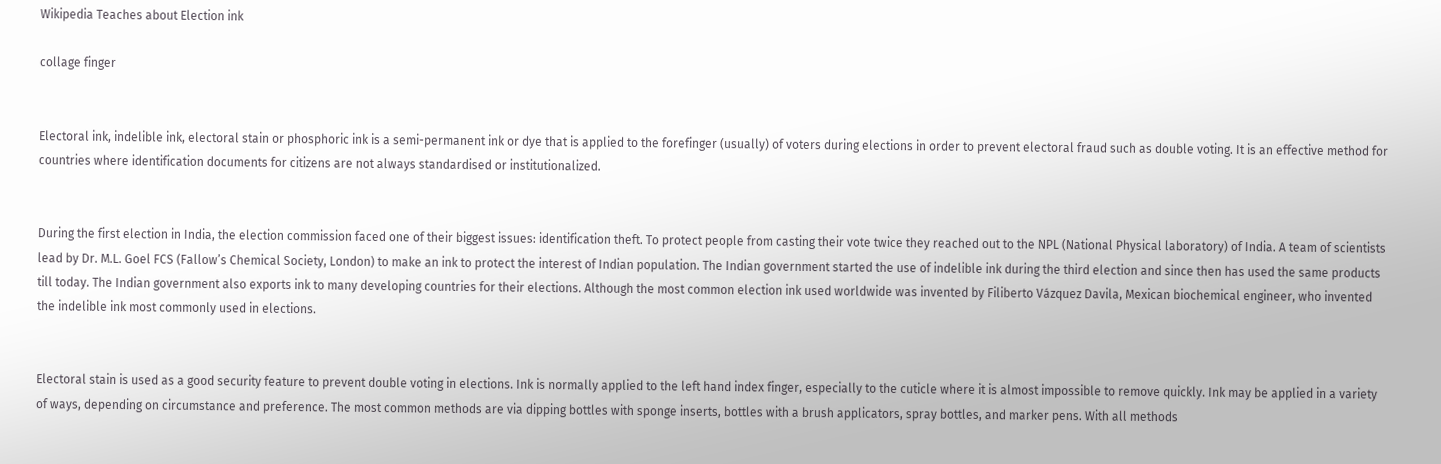Wikipedia Teaches about Election ink

collage finger


Electoral ink, indelible ink, electoral stain or phosphoric ink is a semi-permanent ink or dye that is applied to the forefinger (usually) of voters during elections in order to prevent electoral fraud such as double voting. It is an effective method for countries where identification documents for citizens are not always standardised or institutionalized.


During the first election in India, the election commission faced one of their biggest issues: identification theft. To protect people from casting their vote twice they reached out to the NPL (National Physical laboratory) of India. A team of scientists lead by Dr. M.L. Goel FCS (Fallow’s Chemical Society, London) to make an ink to protect the interest of Indian population. The Indian government started the use of indelible ink during the third election and since then has used the same products till today. The Indian government also exports ink to many developing countries for their elections. Although the most common election ink used worldwide was invented by Filiberto Vázquez Davila, Mexican biochemical engineer, who invented the indelible ink most commonly used in elections.


Electoral stain is used as a good security feature to prevent double voting in elections. Ink is normally applied to the left hand index finger, especially to the cuticle where it is almost impossible to remove quickly. Ink may be applied in a variety of ways, depending on circumstance and preference. The most common methods are via dipping bottles with sponge inserts, bottles with a brush applicators, spray bottles, and marker pens. With all methods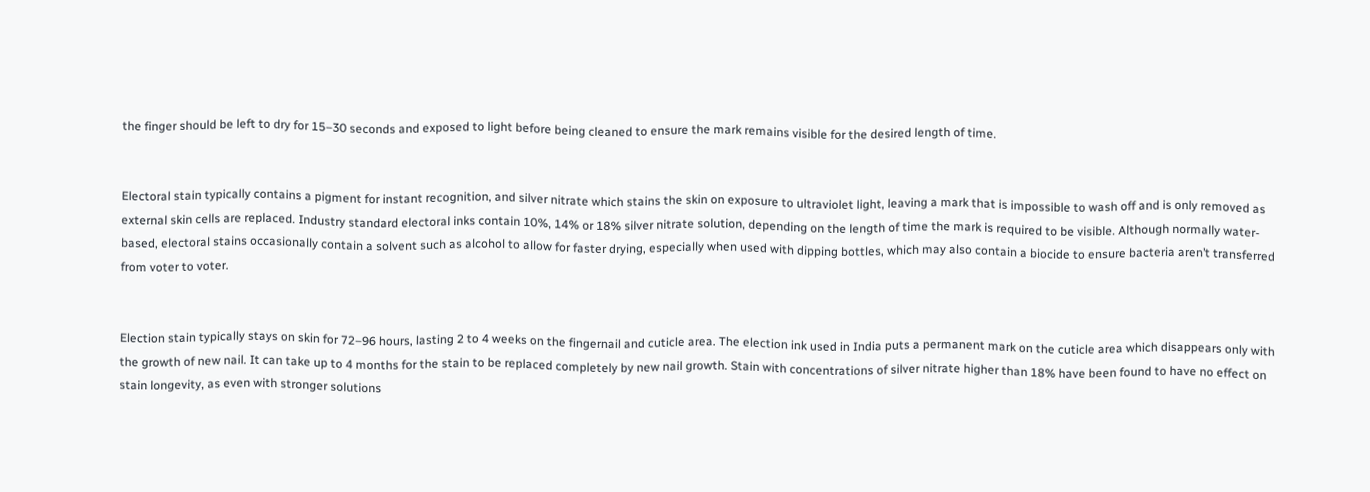the finger should be left to dry for 15–30 seconds and exposed to light before being cleaned to ensure the mark remains visible for the desired length of time.


Electoral stain typically contains a pigment for instant recognition, and silver nitrate which stains the skin on exposure to ultraviolet light, leaving a mark that is impossible to wash off and is only removed as external skin cells are replaced. Industry standard electoral inks contain 10%, 14% or 18% silver nitrate solution, depending on the length of time the mark is required to be visible. Although normally water-based, electoral stains occasionally contain a solvent such as alcohol to allow for faster drying, especially when used with dipping bottles, which may also contain a biocide to ensure bacteria aren’t transferred from voter to voter.


Election stain typically stays on skin for 72–96 hours, lasting 2 to 4 weeks on the fingernail and cuticle area. The election ink used in India puts a permanent mark on the cuticle area which disappears only with the growth of new nail. It can take up to 4 months for the stain to be replaced completely by new nail growth. Stain with concentrations of silver nitrate higher than 18% have been found to have no effect on stain longevity, as even with stronger solutions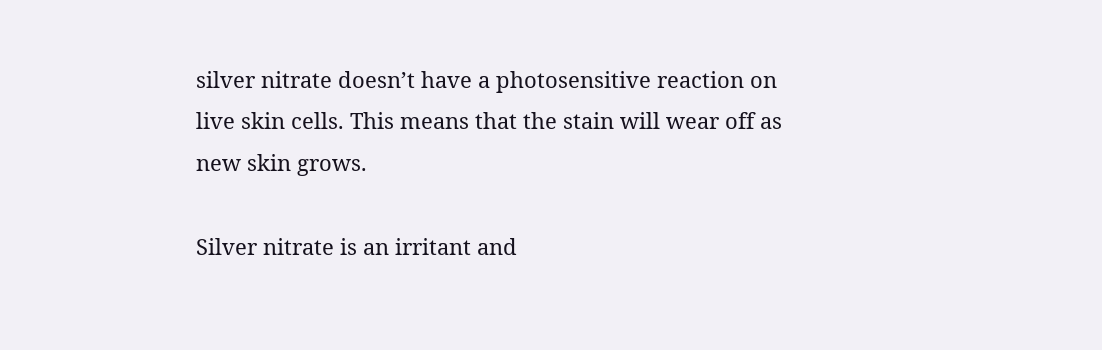silver nitrate doesn’t have a photosensitive reaction on live skin cells. This means that the stain will wear off as new skin grows.

Silver nitrate is an irritant and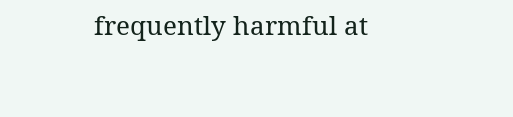frequently harmful at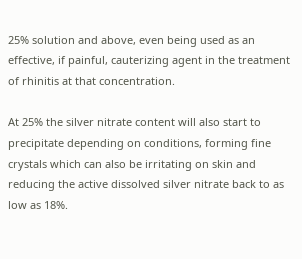25% solution and above, even being used as an effective, if painful, cauterizing agent in the treatment of rhinitis at that concentration.

At 25% the silver nitrate content will also start to precipitate depending on conditions, forming fine crystals which can also be irritating on skin and reducing the active dissolved silver nitrate back to as low as 18%.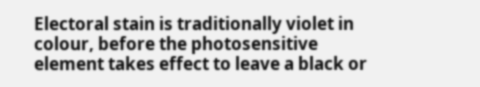Electoral stain is traditionally violet in colour, before the photosensitive element takes effect to leave a black or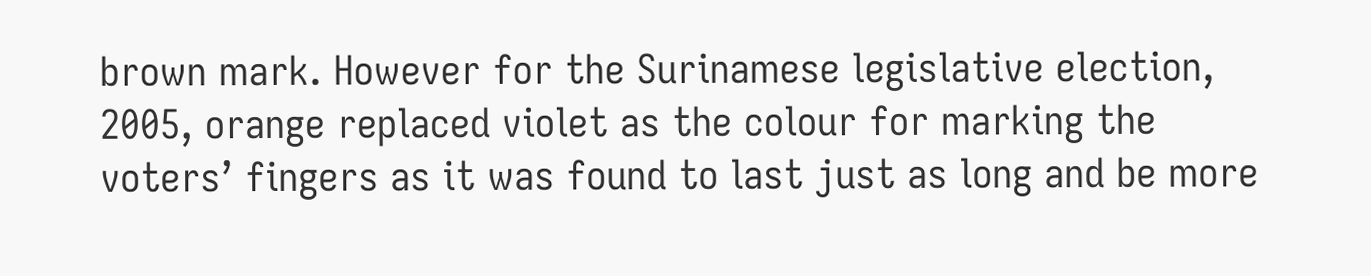brown mark. However for the Surinamese legislative election, 2005, orange replaced violet as the colour for marking the voters’ fingers as it was found to last just as long and be more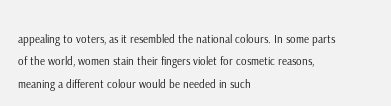appealing to voters, as it resembled the national colours. In some parts of the world, women stain their fingers violet for cosmetic reasons, meaning a different colour would be needed in such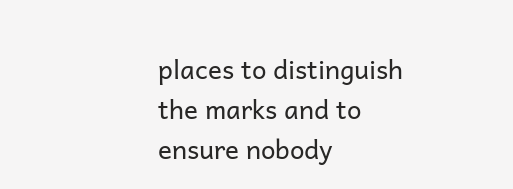places to distinguish the marks and to ensure nobody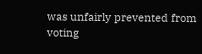was unfairly prevented from voting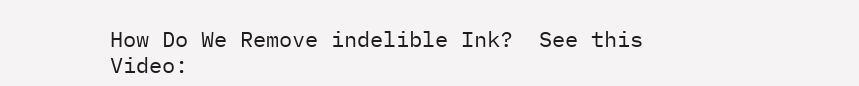How Do We Remove indelible Ink?  See this Video: